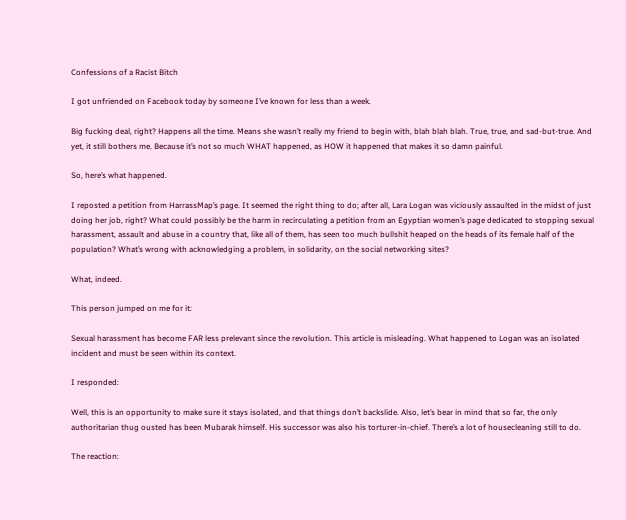Confessions of a Racist Bitch

I got unfriended on Facebook today by someone I’ve known for less than a week.

Big fucking deal, right? Happens all the time. Means she wasn’t really my friend to begin with, blah blah blah. True, true, and sad-but-true. And yet, it still bothers me. Because it’s not so much WHAT happened, as HOW it happened that makes it so damn painful.

So, here’s what happened.

I reposted a petition from HarrassMap’s page. It seemed the right thing to do; after all, Lara Logan was viciously assaulted in the midst of just doing her job, right? What could possibly be the harm in recirculating a petition from an Egyptian women’s page dedicated to stopping sexual harassment, assault and abuse in a country that, like all of them, has seen too much bullshit heaped on the heads of its female half of the population? What’s wrong with acknowledging a problem, in solidarity, on the social networking sites?

What, indeed.

This person jumped on me for it:

Sexual harassment has become FAR less prelevant since the revolution. This article is misleading. What happened to Logan was an isolated incident and must be seen within its context.

I responded:

Well, this is an opportunity to make sure it stays isolated, and that things don’t backslide. Also, let’s bear in mind that so far, the only authoritarian thug ousted has been Mubarak himself. His successor was also his torturer-in-chief. There’s a lot of housecleaning still to do.

The reaction: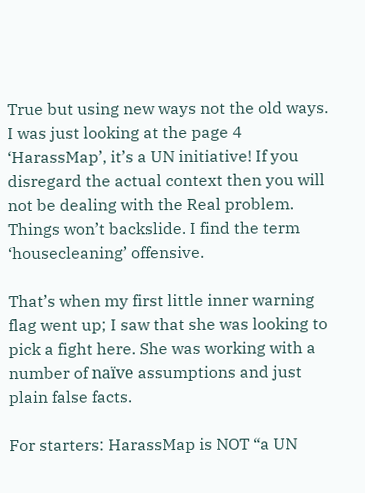True but using new ways not the old ways. I was just looking at the page 4 ‘HarassMap’, it’s a UN initiative! If you disregard the actual context then you will not be dealing with the Real problem. Things won’t backslide. I find the term ‘housecleaning’ offensive.

That’s when my first little inner warning flag went up; I saw that she was looking to pick a fight here. She was working with a number of naïve assumptions and just plain false facts.

For starters: HarassMap is NOT “a UN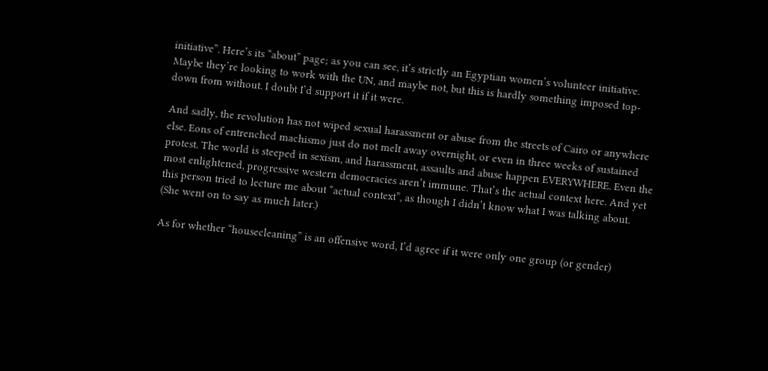initiative”. Here’s its “about” page; as you can see, it’s strictly an Egyptian women’s volunteer initiative. Maybe they’re looking to work with the UN, and maybe not, but this is hardly something imposed top-down from without. I doubt I’d support it if it were.

And sadly, the revolution has not wiped sexual harassment or abuse from the streets of Cairo or anywhere else. Eons of entrenched machismo just do not melt away overnight, or even in three weeks of sustained protest. The world is steeped in sexism, and harassment, assaults and abuse happen EVERYWHERE. Even the most enlightened, progressive western democracies aren’t immune. That’s the actual context here. And yet this person tried to lecture me about “actual context”, as though I didn’t know what I was talking about. (She went on to say as much later.)

As for whether “housecleaning” is an offensive word, I’d agree if it were only one group (or gender)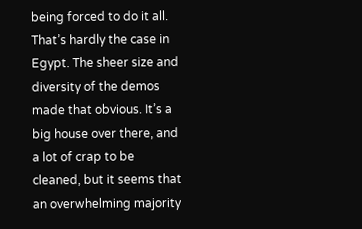being forced to do it all. That’s hardly the case in Egypt. The sheer size and diversity of the demos made that obvious. It’s a big house over there, and a lot of crap to be cleaned, but it seems that an overwhelming majority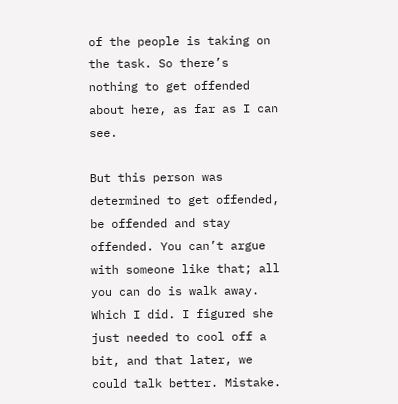of the people is taking on the task. So there’s nothing to get offended about here, as far as I can see.

But this person was determined to get offended, be offended and stay offended. You can’t argue with someone like that; all you can do is walk away. Which I did. I figured she just needed to cool off a bit, and that later, we could talk better. Mistake.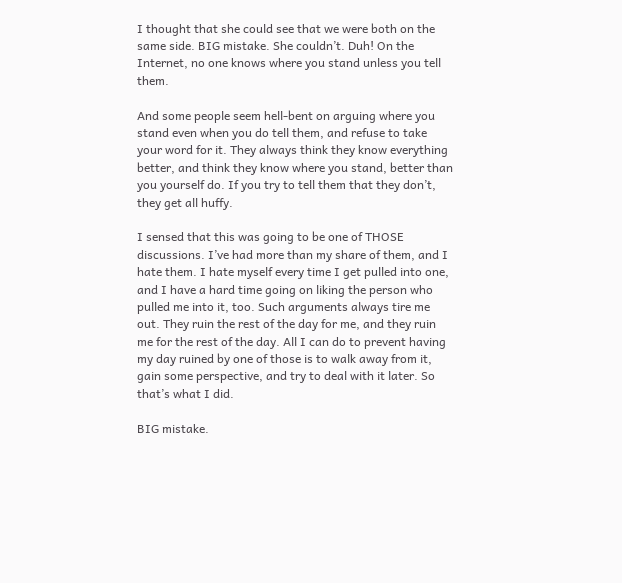I thought that she could see that we were both on the same side. BIG mistake. She couldn’t. Duh! On the Internet, no one knows where you stand unless you tell them.

And some people seem hell-bent on arguing where you stand even when you do tell them, and refuse to take your word for it. They always think they know everything better, and think they know where you stand, better than you yourself do. If you try to tell them that they don’t, they get all huffy.

I sensed that this was going to be one of THOSE discussions. I’ve had more than my share of them, and I hate them. I hate myself every time I get pulled into one, and I have a hard time going on liking the person who pulled me into it, too. Such arguments always tire me out. They ruin the rest of the day for me, and they ruin me for the rest of the day. All I can do to prevent having my day ruined by one of those is to walk away from it, gain some perspective, and try to deal with it later. So that’s what I did.

BIG mistake.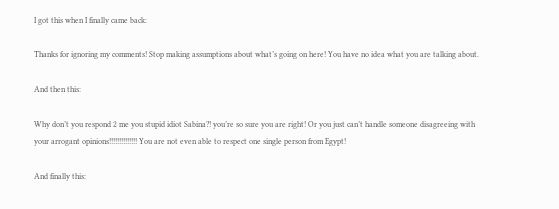I got this when I finally came back:

Thanks for ignoring my comments! Stop making assumptions about what’s going on here! You have no idea what you are talking about.

And then this:

Why don’t you respond 2 me you stupid idiot Sabina?! you’re so sure you are right! Or you just can’t handle someone disagreeing with your arrogant opinions!!!!!!!!!!!!!! You are not even able to respect one single person from Egypt!

And finally this: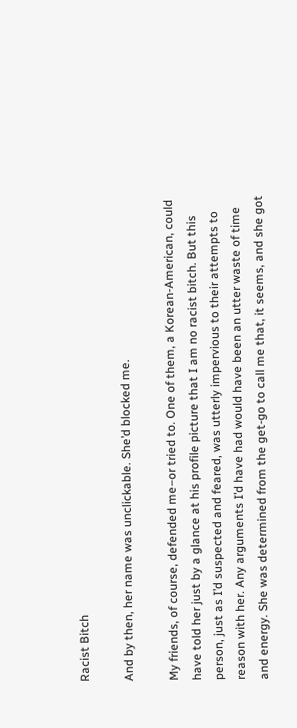Racist Bitch

And by then, her name was unclickable. She’d blocked me.

My friends, of course, defended me–or tried to. One of them, a Korean-American, could have told her just by a glance at his profile picture that I am no racist bitch. But this person, just as I’d suspected and feared, was utterly impervious to their attempts to reason with her. Any arguments I’d have had would have been an utter waste of time and energy. She was determined from the get-go to call me that, it seems, and she got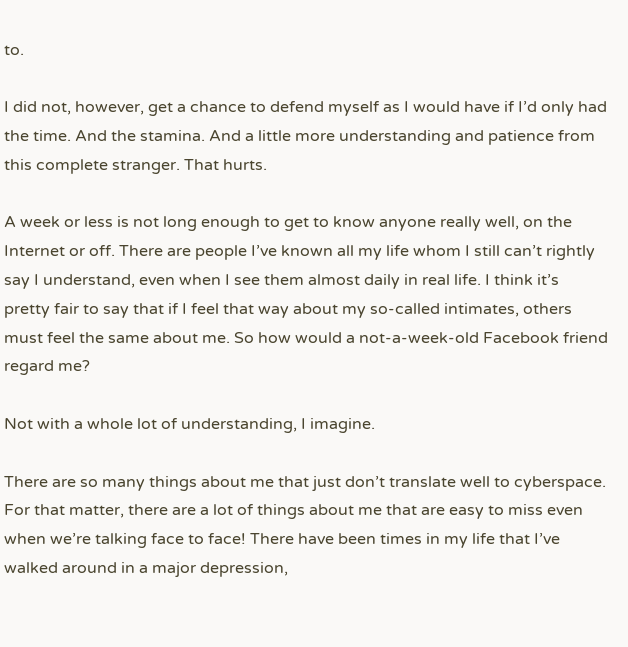to.

I did not, however, get a chance to defend myself as I would have if I’d only had the time. And the stamina. And a little more understanding and patience from this complete stranger. That hurts.

A week or less is not long enough to get to know anyone really well, on the Internet or off. There are people I’ve known all my life whom I still can’t rightly say I understand, even when I see them almost daily in real life. I think it’s pretty fair to say that if I feel that way about my so-called intimates, others must feel the same about me. So how would a not-a-week-old Facebook friend regard me?

Not with a whole lot of understanding, I imagine.

There are so many things about me that just don’t translate well to cyberspace. For that matter, there are a lot of things about me that are easy to miss even when we’re talking face to face! There have been times in my life that I’ve walked around in a major depression,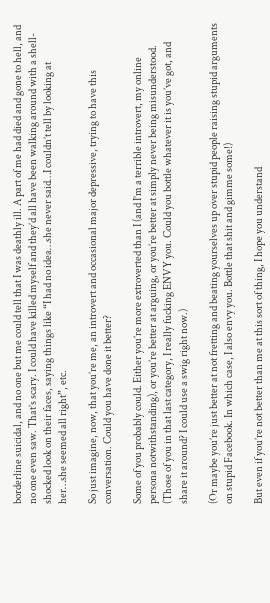borderline suicidal, and no one but me could tell that I was deathly ill. A part of me had died and gone to hell, and no one even saw. That’s scary. I could have killed myself and they’d all have been walking around with a shell-shocked look on their faces, saying things like “I had no idea…she never said…I couldn’t tell by looking at her…she seemed all right”, etc.

So just imagine, now, that you’re me, an introvert and occasional major depressive, trying to have this conversation. Could you have done it better?

Some of you probably could. Either you’re more extroverted than I (and I’m a terrible introvert, my online persona notwithstanding), or you’re better at arguing, or you’re better at simply never being misunderstood. (Those of you in that last category, I really fucking ENVY you. Could you bottle whatever it is you’ve got, and share it around? I could use a swig right now.)

(Or maybe you’re just better at not fretting and beating yourselves up over stupid people raising stupid arguments on stupid Facebook. In which case, I also envy you. Bottle that shit and gimme some!)

But even if you’re not better than me at this sort of thing, I hope you understand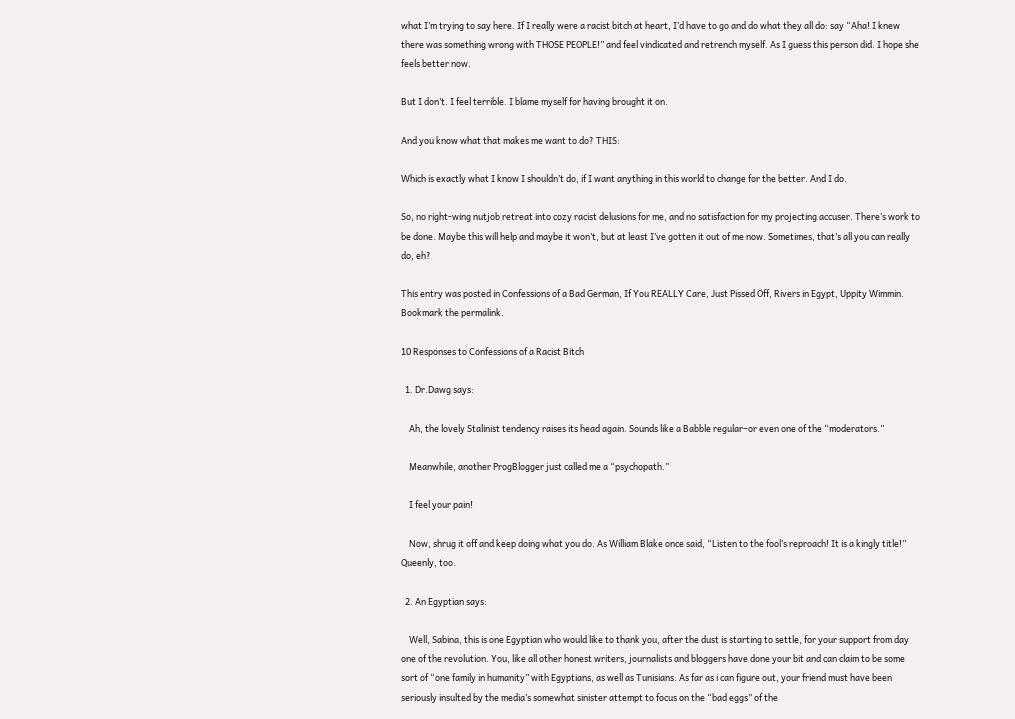what I’m trying to say here. If I really were a racist bitch at heart, I’d have to go and do what they all do: say “Aha! I knew there was something wrong with THOSE PEOPLE!” and feel vindicated and retrench myself. As I guess this person did. I hope she feels better now.

But I don’t. I feel terrible. I blame myself for having brought it on.

And you know what that makes me want to do? THIS:

Which is exactly what I know I shouldn’t do, if I want anything in this world to change for the better. And I do.

So, no right-wing nutjob retreat into cozy racist delusions for me, and no satisfaction for my projecting accuser. There’s work to be done. Maybe this will help and maybe it won’t, but at least I’ve gotten it out of me now. Sometimes, that’s all you can really do, eh?

This entry was posted in Confessions of a Bad German, If You REALLY Care, Just Pissed Off, Rivers in Egypt, Uppity Wimmin. Bookmark the permalink.

10 Responses to Confessions of a Racist Bitch

  1. Dr.Dawg says:

    Ah, the lovely Stalinist tendency raises its head again. Sounds like a Babble regular–or even one of the “moderators.”

    Meanwhile, another ProgBlogger just called me a “psychopath.”

    I feel your pain!

    Now, shrug it off and keep doing what you do. As William Blake once said, “Listen to the fool’s reproach! It is a kingly title!” Queenly, too.

  2. An Egyptian says:

    Well, Sabina, this is one Egyptian who would like to thank you, after the dust is starting to settle, for your support from day one of the revolution. You, like all other honest writers, journalists and bloggers have done your bit and can claim to be some sort of “one family in humanity” with Egyptians, as well as Tunisians. As far as i can figure out, your friend must have been seriously insulted by the media’s somewhat sinister attempt to focus on the “bad eggs” of the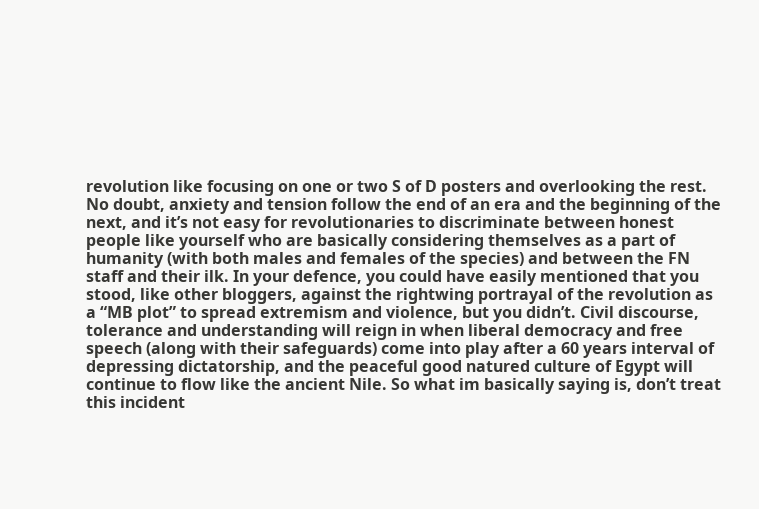revolution like focusing on one or two S of D posters and overlooking the rest. No doubt, anxiety and tension follow the end of an era and the beginning of the next, and it’s not easy for revolutionaries to discriminate between honest people like yourself who are basically considering themselves as a part of humanity (with both males and females of the species) and between the FN staff and their ilk. In your defence, you could have easily mentioned that you stood, like other bloggers, against the rightwing portrayal of the revolution as a “MB plot” to spread extremism and violence, but you didn’t. Civil discourse, tolerance and understanding will reign in when liberal democracy and free speech (along with their safeguards) come into play after a 60 years interval of depressing dictatorship, and the peaceful good natured culture of Egypt will continue to flow like the ancient Nile. So what im basically saying is, don’t treat this incident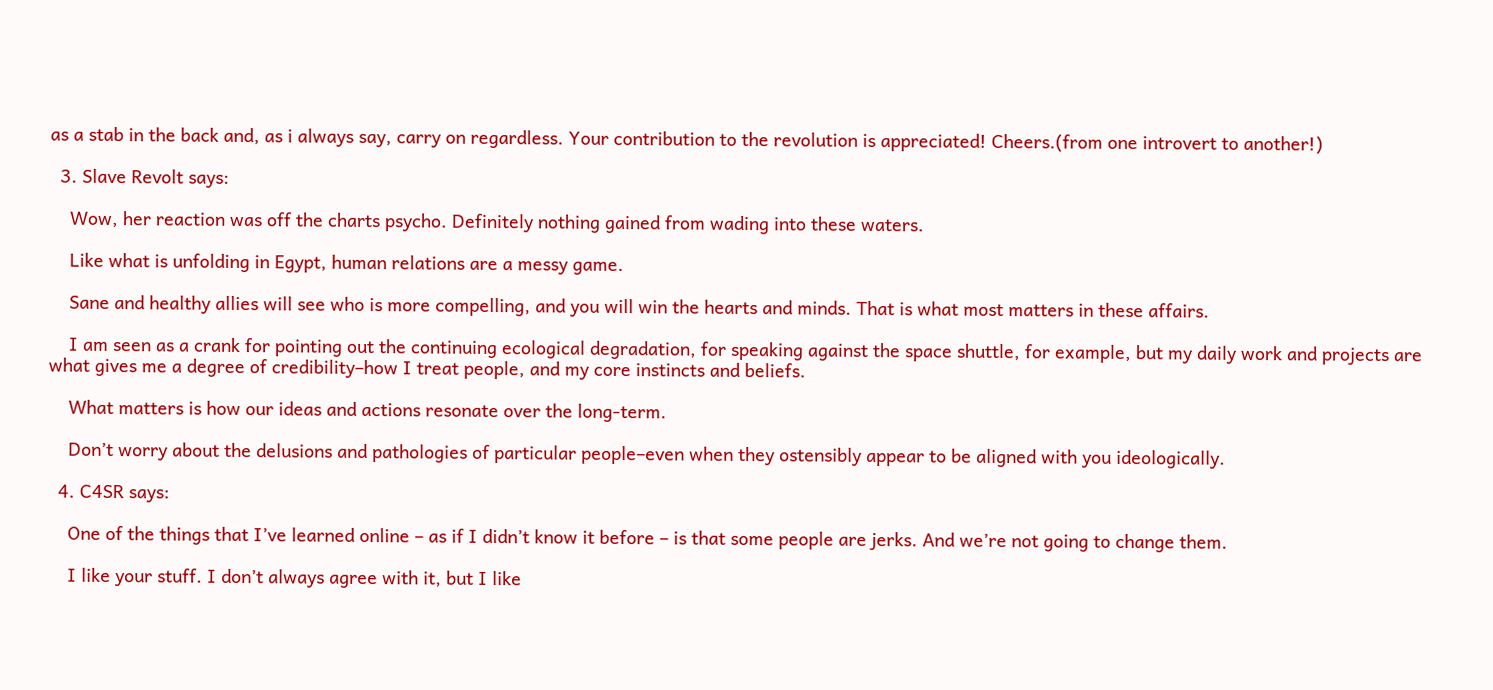as a stab in the back and, as i always say, carry on regardless. Your contribution to the revolution is appreciated! Cheers.(from one introvert to another!)

  3. Slave Revolt says:

    Wow, her reaction was off the charts psycho. Definitely nothing gained from wading into these waters.

    Like what is unfolding in Egypt, human relations are a messy game.

    Sane and healthy allies will see who is more compelling, and you will win the hearts and minds. That is what most matters in these affairs.

    I am seen as a crank for pointing out the continuing ecological degradation, for speaking against the space shuttle, for example, but my daily work and projects are what gives me a degree of credibility–how I treat people, and my core instincts and beliefs.

    What matters is how our ideas and actions resonate over the long-term.

    Don’t worry about the delusions and pathologies of particular people–even when they ostensibly appear to be aligned with you ideologically.

  4. C4SR says:

    One of the things that I’ve learned online – as if I didn’t know it before – is that some people are jerks. And we’re not going to change them.

    I like your stuff. I don’t always agree with it, but I like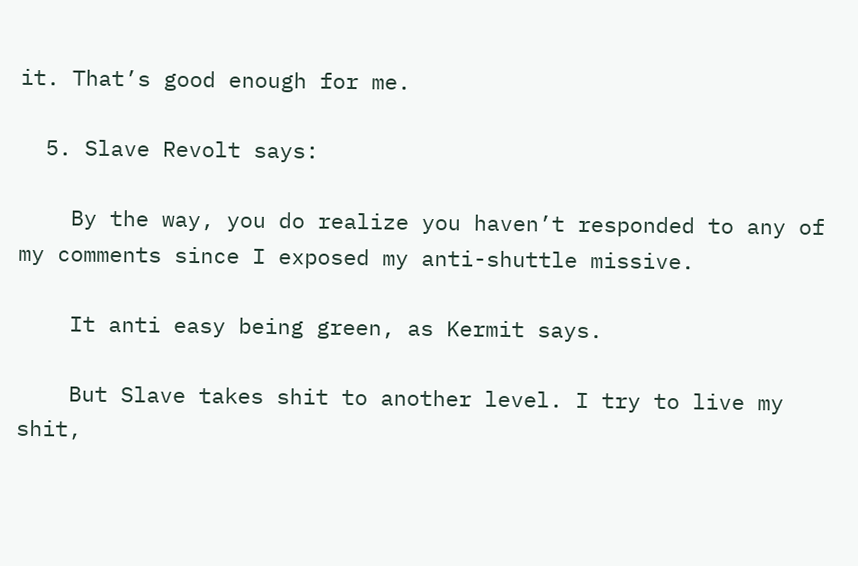it. That’s good enough for me.

  5. Slave Revolt says:

    By the way, you do realize you haven’t responded to any of my comments since I exposed my anti-shuttle missive.

    It anti easy being green, as Kermit says.

    But Slave takes shit to another level. I try to live my shit,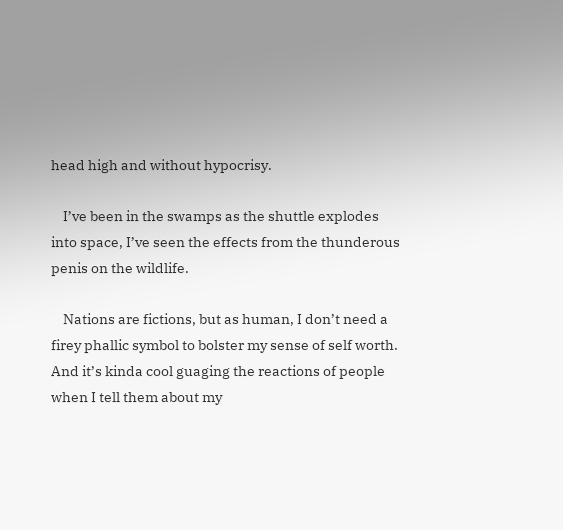head high and without hypocrisy.

    I’ve been in the swamps as the shuttle explodes into space, I’ve seen the effects from the thunderous penis on the wildlife.

    Nations are fictions, but as human, I don’t need a firey phallic symbol to bolster my sense of self worth. And it’s kinda cool guaging the reactions of people when I tell them about my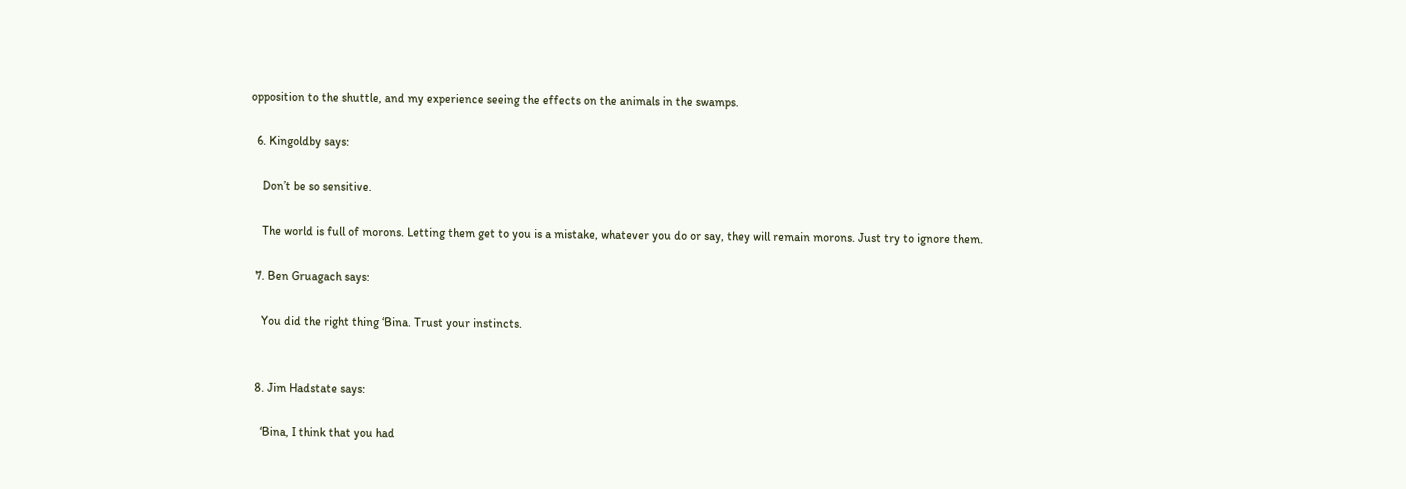opposition to the shuttle, and my experience seeing the effects on the animals in the swamps.

  6. Kingoldby says:

    Don’t be so sensitive.

    The world is full of morons. Letting them get to you is a mistake, whatever you do or say, they will remain morons. Just try to ignore them.

  7. Ben Gruagach says:

    You did the right thing ‘Bina. Trust your instincts.


  8. Jim Hadstate says:

    ‘Bina, I think that you had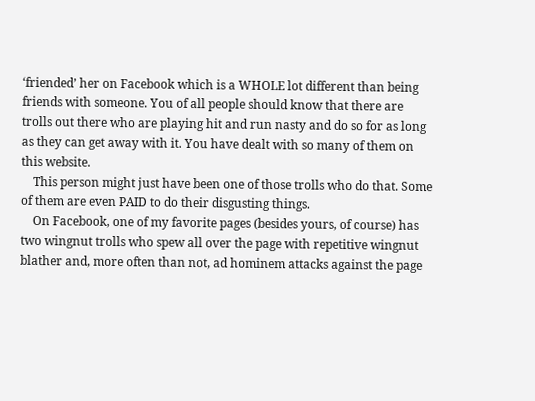‘friended’ her on Facebook which is a WHOLE lot different than being friends with someone. You of all people should know that there are trolls out there who are playing hit and run nasty and do so for as long as they can get away with it. You have dealt with so many of them on this website.
    This person might just have been one of those trolls who do that. Some of them are even PAID to do their disgusting things.
    On Facebook, one of my favorite pages (besides yours, of course) has two wingnut trolls who spew all over the page with repetitive wingnut blather and, more often than not, ad hominem attacks against the page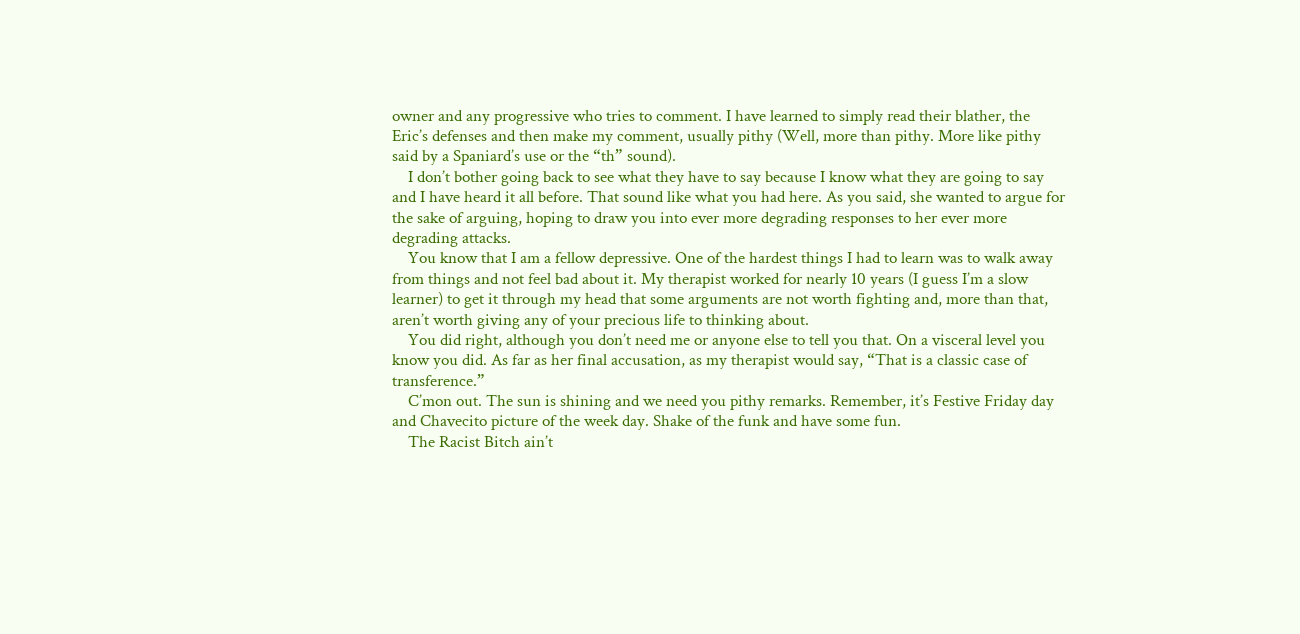owner and any progressive who tries to comment. I have learned to simply read their blather, the Eric’s defenses and then make my comment, usually pithy (Well, more than pithy. More like pithy said by a Spaniard’s use or the “th” sound).
    I don’t bother going back to see what they have to say because I know what they are going to say and I have heard it all before. That sound like what you had here. As you said, she wanted to argue for the sake of arguing, hoping to draw you into ever more degrading responses to her ever more degrading attacks.
    You know that I am a fellow depressive. One of the hardest things I had to learn was to walk away from things and not feel bad about it. My therapist worked for nearly 10 years (I guess I’m a slow learner) to get it through my head that some arguments are not worth fighting and, more than that, aren’t worth giving any of your precious life to thinking about.
    You did right, although you don’t need me or anyone else to tell you that. On a visceral level you know you did. As far as her final accusation, as my therapist would say, “That is a classic case of transference.”
    C’mon out. The sun is shining and we need you pithy remarks. Remember, it’s Festive Friday day and Chavecito picture of the week day. Shake of the funk and have some fun.
    The Racist Bitch ain’t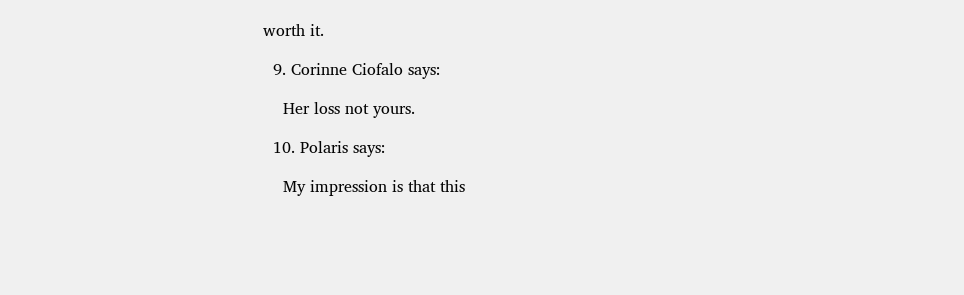worth it.

  9. Corinne Ciofalo says:

    Her loss not yours.

  10. Polaris says:

    My impression is that this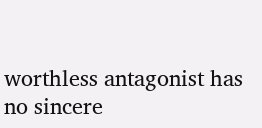worthless antagonist has no sincere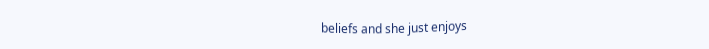beliefs and she just enjoys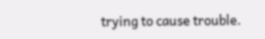trying to cause trouble.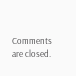Comments are closed.